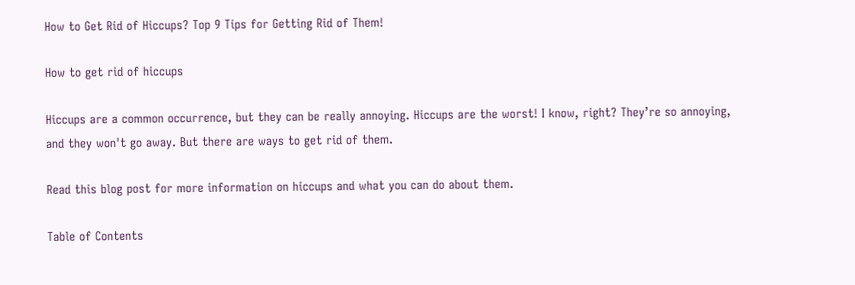How to Get Rid of Hiccups? Top 9 Tips for Getting Rid of Them!

How to get rid of hiccups

Hiccups are a common occurrence, but they can be really annoying. Hiccups are the worst! I know, right? They’re so annoying, and they won't go away. But there are ways to get rid of them.

Read this blog post for more information on hiccups and what you can do about them.

Table of Contents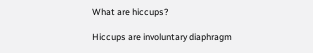What are hiccups?

Hiccups are involuntary diaphragm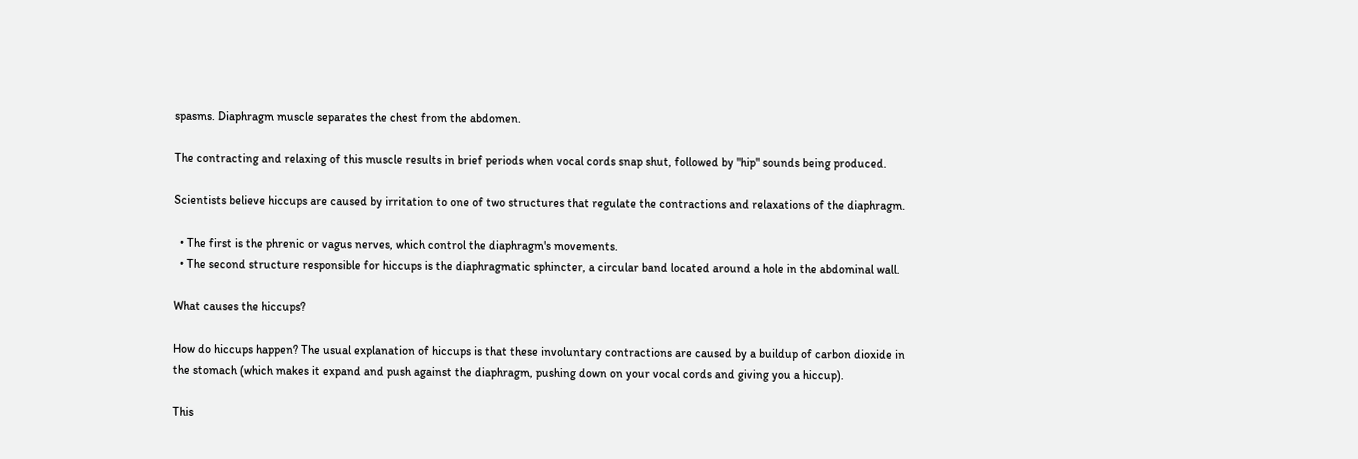spasms. Diaphragm muscle separates the chest from the abdomen.

The contracting and relaxing of this muscle results in brief periods when vocal cords snap shut, followed by "hip" sounds being produced.

Scientists believe hiccups are caused by irritation to one of two structures that regulate the contractions and relaxations of the diaphragm.

  • The first is the phrenic or vagus nerves, which control the diaphragm's movements.
  • The second structure responsible for hiccups is the diaphragmatic sphincter, a circular band located around a hole in the abdominal wall.

What causes the hiccups?

How do hiccups happen? The usual explanation of hiccups is that these involuntary contractions are caused by a buildup of carbon dioxide in the stomach (which makes it expand and push against the diaphragm, pushing down on your vocal cords and giving you a hiccup).

This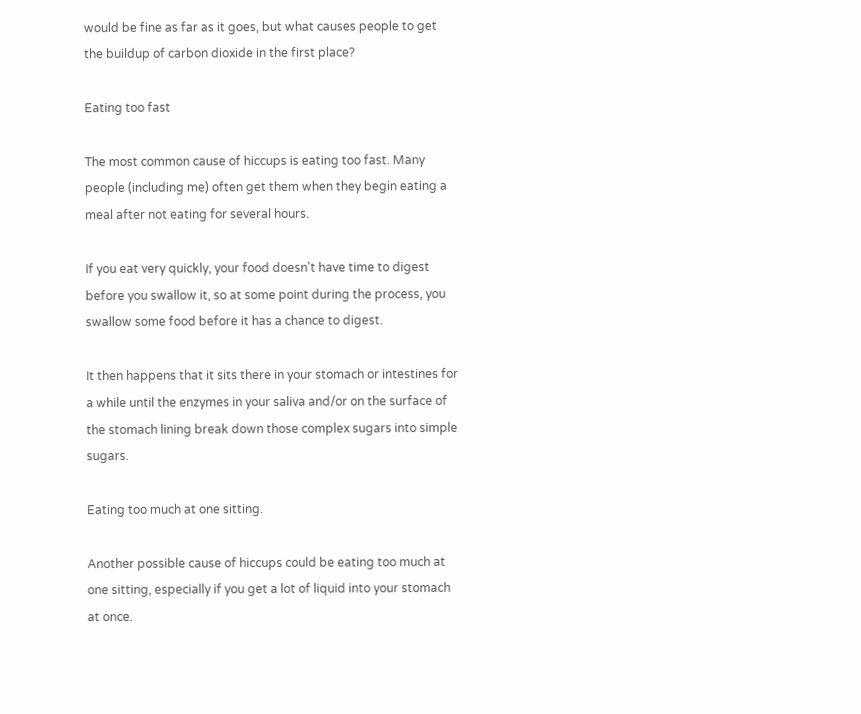would be fine as far as it goes, but what causes people to get the buildup of carbon dioxide in the first place?

Eating too fast

The most common cause of hiccups is eating too fast. Many people (including me) often get them when they begin eating a meal after not eating for several hours.

If you eat very quickly, your food doesn't have time to digest before you swallow it, so at some point during the process, you swallow some food before it has a chance to digest.

It then happens that it sits there in your stomach or intestines for a while until the enzymes in your saliva and/or on the surface of the stomach lining break down those complex sugars into simple sugars.

Eating too much at one sitting.

Another possible cause of hiccups could be eating too much at one sitting, especially if you get a lot of liquid into your stomach at once.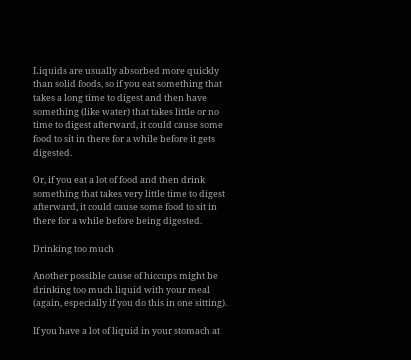Liquids are usually absorbed more quickly than solid foods, so if you eat something that takes a long time to digest and then have something (like water) that takes little or no time to digest afterward, it could cause some food to sit in there for a while before it gets digested.

Or, if you eat a lot of food and then drink something that takes very little time to digest afterward, it could cause some food to sit in there for a while before being digested.

Drinking too much

Another possible cause of hiccups might be drinking too much liquid with your meal (again, especially if you do this in one sitting).

If you have a lot of liquid in your stomach at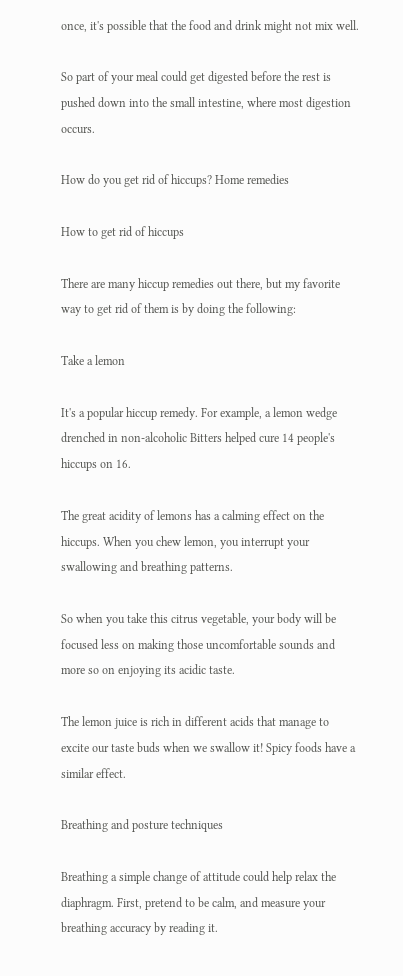once, it's possible that the food and drink might not mix well.

So part of your meal could get digested before the rest is pushed down into the small intestine, where most digestion occurs.

How do you get rid of hiccups? Home remedies

How to get rid of hiccups

There are many hiccup remedies out there, but my favorite way to get rid of them is by doing the following:

Take a lemon

It's a popular hiccup remedy. For example, a lemon wedge drenched in non-alcoholic Bitters helped cure 14 people's hiccups on 16.

The great acidity of lemons has a calming effect on the hiccups. When you chew lemon, you interrupt your swallowing and breathing patterns.

So when you take this citrus vegetable, your body will be focused less on making those uncomfortable sounds and more so on enjoying its acidic taste.

The lemon juice is rich in different acids that manage to excite our taste buds when we swallow it! Spicy foods have a similar effect.

Breathing and posture techniques

Breathing a simple change of attitude could help relax the diaphragm. First, pretend to be calm, and measure your breathing accuracy by reading it.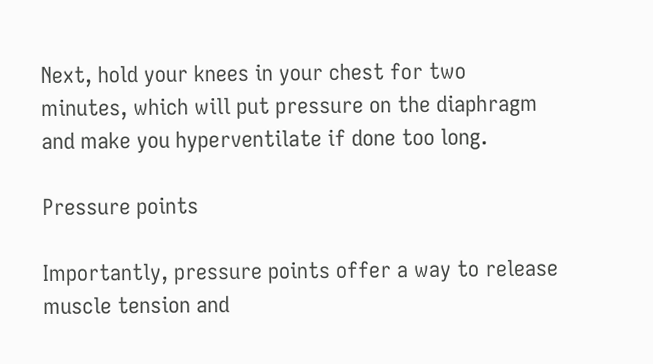Next, hold your knees in your chest for two minutes, which will put pressure on the diaphragm and make you hyperventilate if done too long.

Pressure points

Importantly, pressure points offer a way to release muscle tension and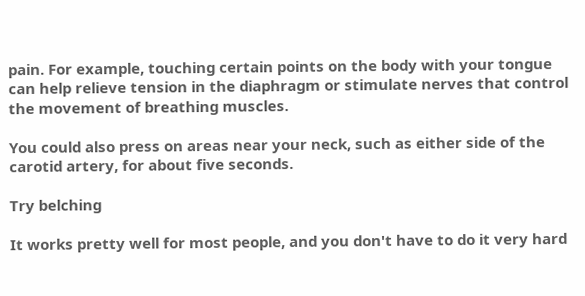pain. For example, touching certain points on the body with your tongue can help relieve tension in the diaphragm or stimulate nerves that control the movement of breathing muscles.

You could also press on areas near your neck, such as either side of the carotid artery, for about five seconds.

Try belching

It works pretty well for most people, and you don't have to do it very hard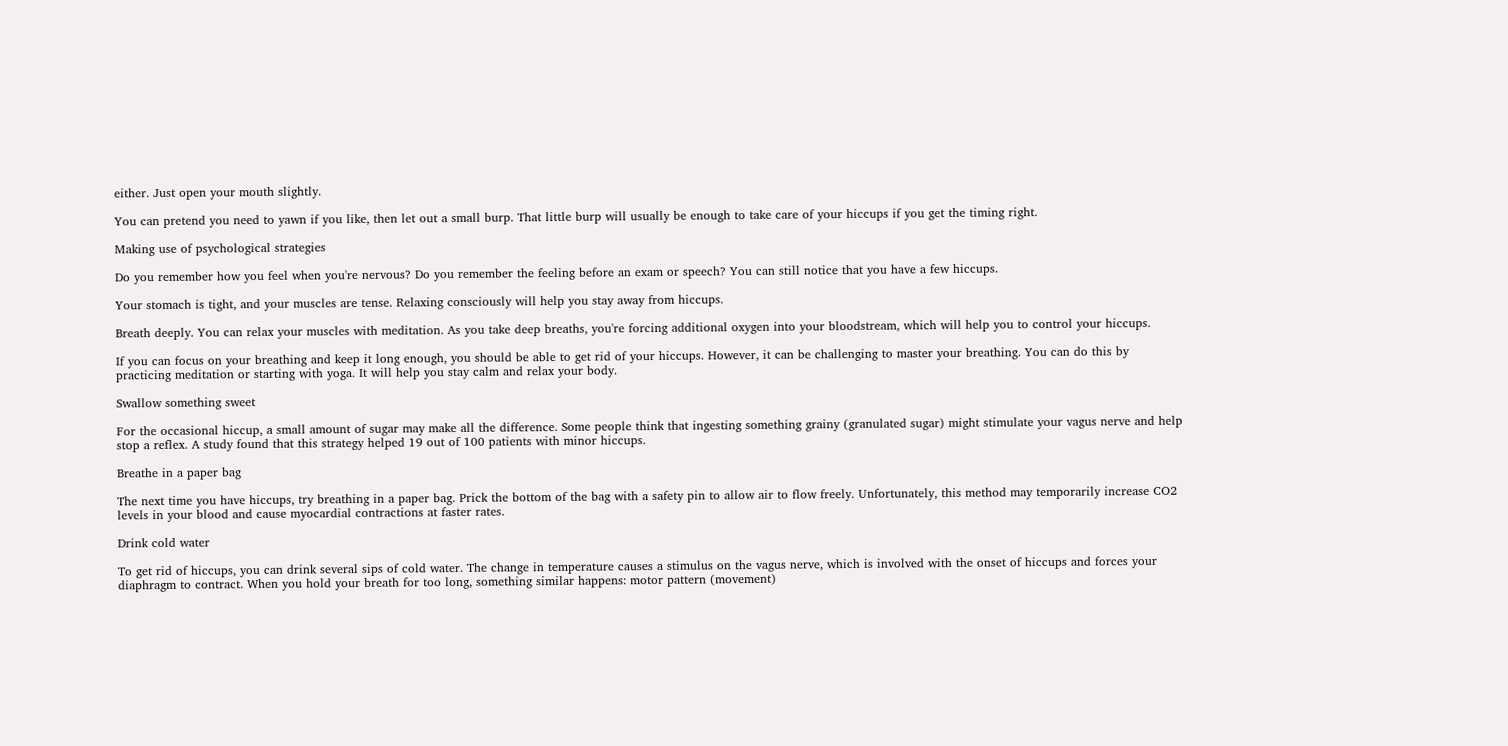either. Just open your mouth slightly.

You can pretend you need to yawn if you like, then let out a small burp. That little burp will usually be enough to take care of your hiccups if you get the timing right.

Making use of psychological strategies

Do you remember how you feel when you're nervous? Do you remember the feeling before an exam or speech? You can still notice that you have a few hiccups.

Your stomach is tight, and your muscles are tense. Relaxing consciously will help you stay away from hiccups.

Breath deeply. You can relax your muscles with meditation. As you take deep breaths, you're forcing additional oxygen into your bloodstream, which will help you to control your hiccups.

If you can focus on your breathing and keep it long enough, you should be able to get rid of your hiccups. However, it can be challenging to master your breathing. You can do this by practicing meditation or starting with yoga. It will help you stay calm and relax your body.

Swallow something sweet

For the occasional hiccup, a small amount of sugar may make all the difference. Some people think that ingesting something grainy (granulated sugar) might stimulate your vagus nerve and help stop a reflex. A study found that this strategy helped 19 out of 100 patients with minor hiccups.

Breathe in a paper bag

The next time you have hiccups, try breathing in a paper bag. Prick the bottom of the bag with a safety pin to allow air to flow freely. Unfortunately, this method may temporarily increase CO2 levels in your blood and cause myocardial contractions at faster rates.

Drink cold water

To get rid of hiccups, you can drink several sips of cold water. The change in temperature causes a stimulus on the vagus nerve, which is involved with the onset of hiccups and forces your diaphragm to contract. When you hold your breath for too long, something similar happens: motor pattern (movement)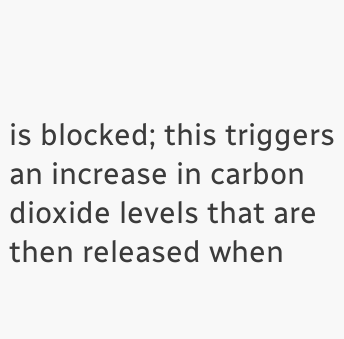is blocked; this triggers an increase in carbon dioxide levels that are then released when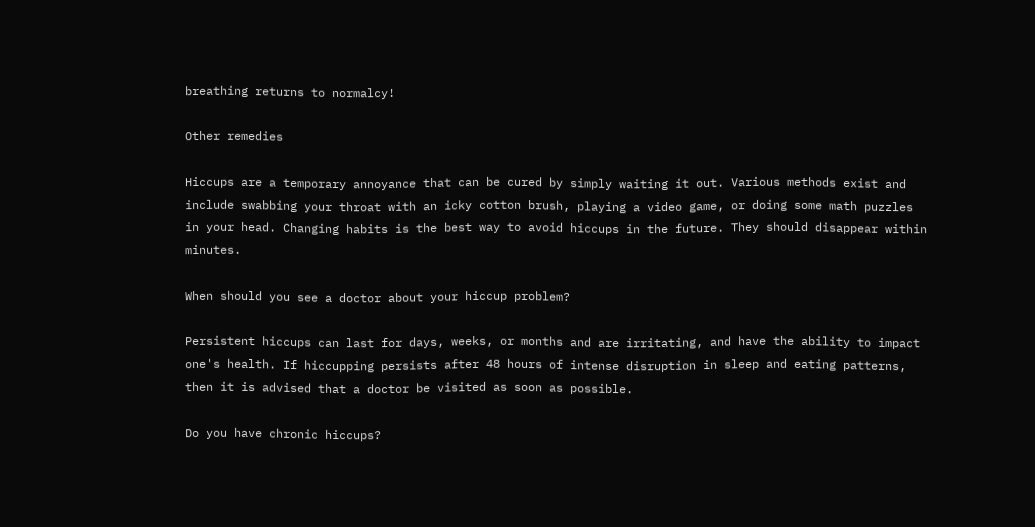breathing returns to normalcy!

Other remedies

Hiccups are a temporary annoyance that can be cured by simply waiting it out. Various methods exist and include swabbing your throat with an icky cotton brush, playing a video game, or doing some math puzzles in your head. Changing habits is the best way to avoid hiccups in the future. They should disappear within minutes.

When should you see a doctor about your hiccup problem?

Persistent hiccups can last for days, weeks, or months and are irritating, and have the ability to impact one's health. If hiccupping persists after 48 hours of intense disruption in sleep and eating patterns, then it is advised that a doctor be visited as soon as possible.

Do you have chronic hiccups?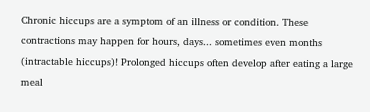Chronic hiccups are a symptom of an illness or condition. These contractions may happen for hours, days... sometimes even months (intractable hiccups)! Prolonged hiccups often develop after eating a large meal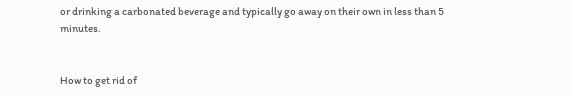or drinking a carbonated beverage and typically go away on their own in less than 5 minutes.


How to get rid of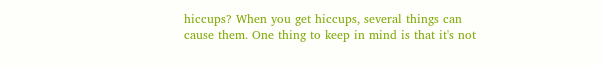hiccups? When you get hiccups, several things can cause them. One thing to keep in mind is that it's not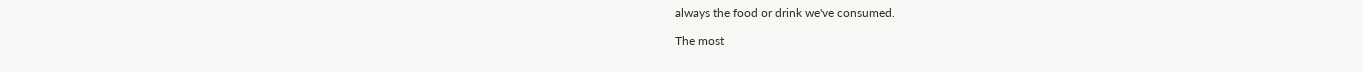always the food or drink we've consumed.

The most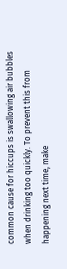common cause for hiccups is swallowing air bubbles when drinking too quickly. To prevent this from happening next time, make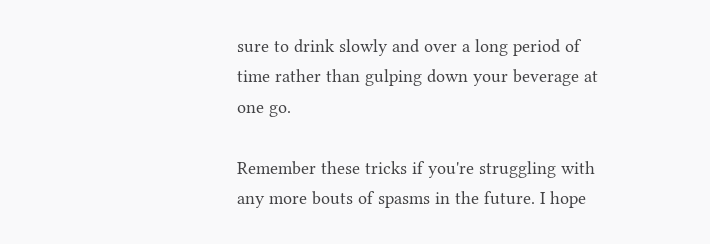sure to drink slowly and over a long period of time rather than gulping down your beverage at one go.

Remember these tricks if you're struggling with any more bouts of spasms in the future. I hope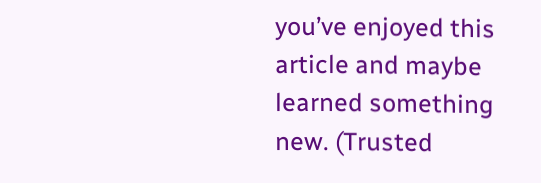you’ve enjoyed this article and maybe learned something new. (Trusted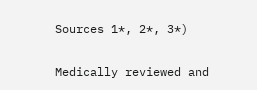Sources 1*, 2*, 3*)

Medically reviewed and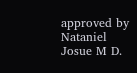approved by Nataniel Josue M D.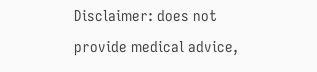Disclaimer: does not provide medical advice,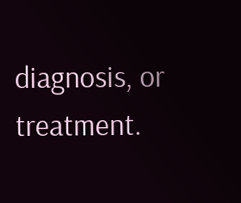diagnosis, or treatment.